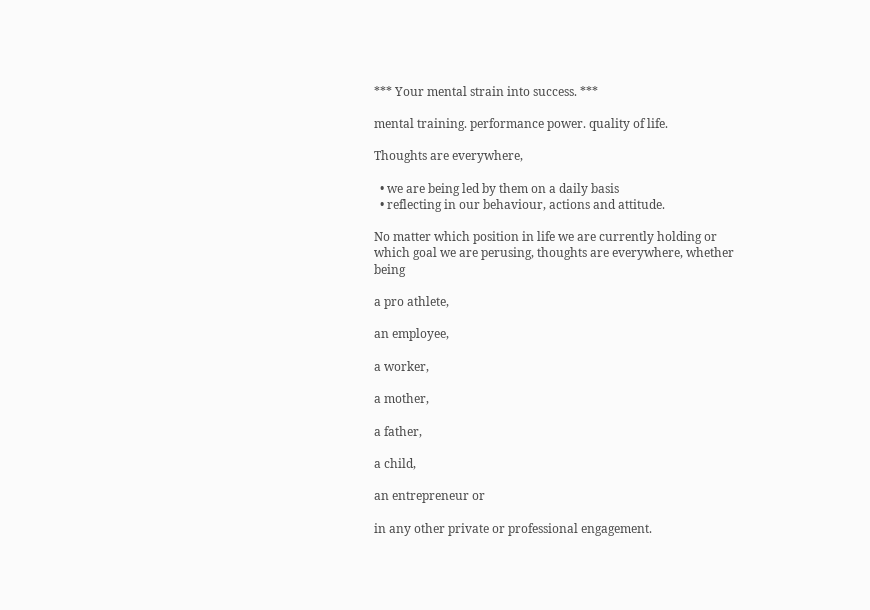*** Your mental strain into success. ***

mental training. performance power. quality of life.

Thoughts are everywhere,

  • we are being led by them on a daily basis
  • reflecting in our behaviour, actions and attitude.

No matter which position in life we are currently holding or which goal we are perusing, thoughts are everywhere, whether being

a pro athlete,

an employee,

a worker,

a mother,

a father,

a child,

an entrepreneur or

in any other private or professional engagement.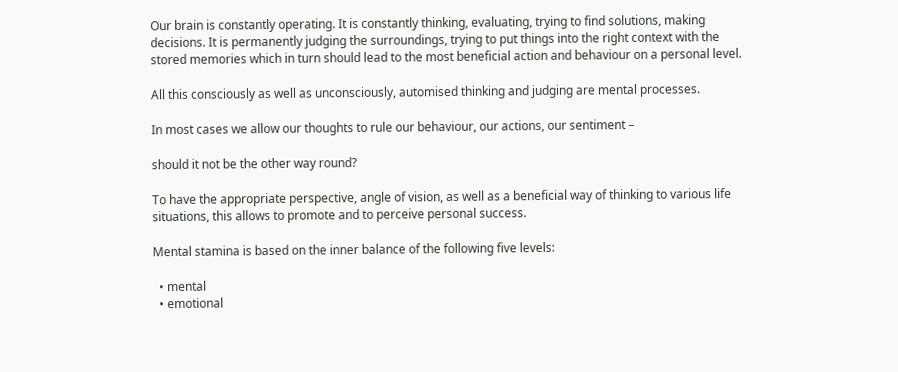Our brain is constantly operating. It is constantly thinking, evaluating, trying to find solutions, making decisions. It is permanently judging the surroundings, trying to put things into the right context with the stored memories which in turn should lead to the most beneficial action and behaviour on a personal level.

All this consciously as well as unconsciously, automised thinking and judging are mental processes.

In most cases we allow our thoughts to rule our behaviour, our actions, our sentiment –

should it not be the other way round?

To have the appropriate perspective, angle of vision, as well as a beneficial way of thinking to various life situations, this allows to promote and to perceive personal success.

Mental stamina is based on the inner balance of the following five levels:

  • mental
  • emotional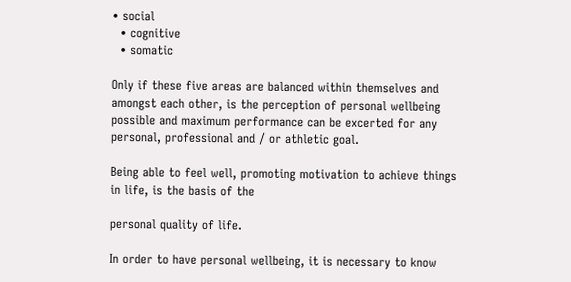• social
  • cognitive
  • somatic

Only if these five areas are balanced within themselves and amongst each other, is the perception of personal wellbeing possible and maximum performance can be excerted for any personal, professional and / or athletic goal.

Being able to feel well, promoting motivation to achieve things in life, is the basis of the

personal quality of life.

In order to have personal wellbeing, it is necessary to know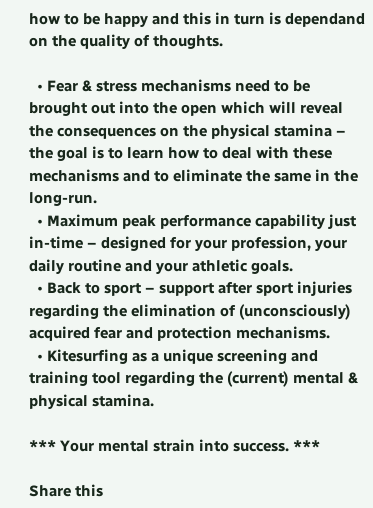how to be happy and this in turn is dependand on the quality of thoughts.

  • Fear & stress mechanisms need to be brought out into the open which will reveal the consequences on the physical stamina – the goal is to learn how to deal with these mechanisms and to eliminate the same in the long-run.
  • Maximum peak performance capability just in-time – designed for your profession, your daily routine and your athletic goals.
  • Back to sport – support after sport injuries regarding the elimination of (unconsciously) acquired fear and protection mechanisms.
  • Kitesurfing as a unique screening and training tool regarding the (current) mental & physical stamina.

*** Your mental strain into success. ***

Share this